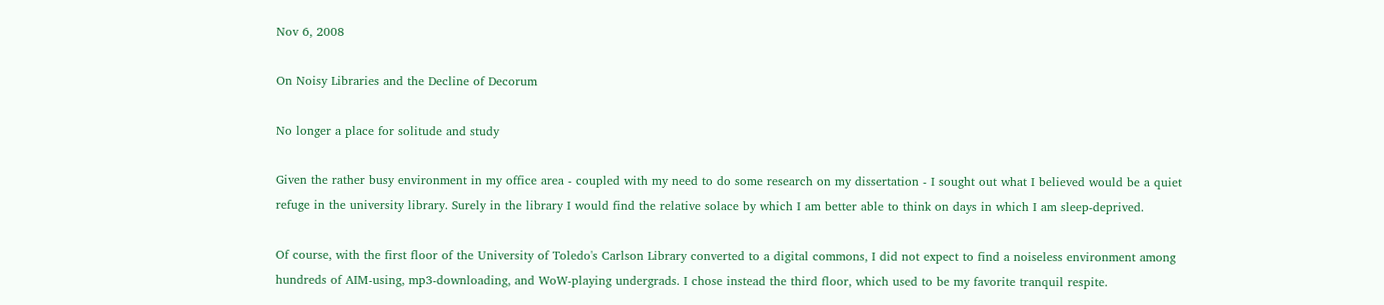Nov 6, 2008

On Noisy Libraries and the Decline of Decorum

No longer a place for solitude and study

Given the rather busy environment in my office area - coupled with my need to do some research on my dissertation - I sought out what I believed would be a quiet refuge in the university library. Surely in the library I would find the relative solace by which I am better able to think on days in which I am sleep-deprived.

Of course, with the first floor of the University of Toledo's Carlson Library converted to a digital commons, I did not expect to find a noiseless environment among hundreds of AIM-using, mp3-downloading, and WoW-playing undergrads. I chose instead the third floor, which used to be my favorite tranquil respite.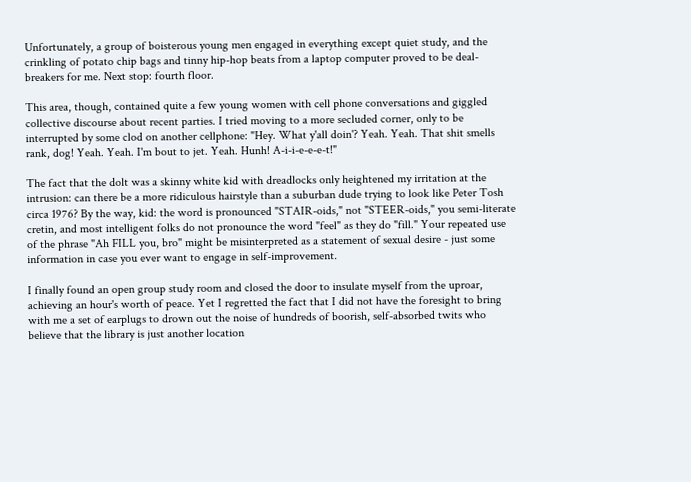Unfortunately, a group of boisterous young men engaged in everything except quiet study, and the crinkling of potato chip bags and tinny hip-hop beats from a laptop computer proved to be deal-breakers for me. Next stop: fourth floor.

This area, though, contained quite a few young women with cell phone conversations and giggled collective discourse about recent parties. I tried moving to a more secluded corner, only to be interrupted by some clod on another cellphone: "Hey. What y'all doin'? Yeah. Yeah. That shit smells rank, dog! Yeah. Yeah. I'm bout to jet. Yeah. Hunh! A-i-i-e-e-e-t!"

The fact that the dolt was a skinny white kid with dreadlocks only heightened my irritation at the intrusion: can there be a more ridiculous hairstyle than a suburban dude trying to look like Peter Tosh circa 1976? By the way, kid: the word is pronounced "STAIR-oids," not "STEER-oids," you semi-literate cretin, and most intelligent folks do not pronounce the word "feel" as they do "fill." Your repeated use of the phrase "Ah FILL you, bro" might be misinterpreted as a statement of sexual desire - just some information in case you ever want to engage in self-improvement.

I finally found an open group study room and closed the door to insulate myself from the uproar, achieving an hour's worth of peace. Yet I regretted the fact that I did not have the foresight to bring with me a set of earplugs to drown out the noise of hundreds of boorish, self-absorbed twits who believe that the library is just another location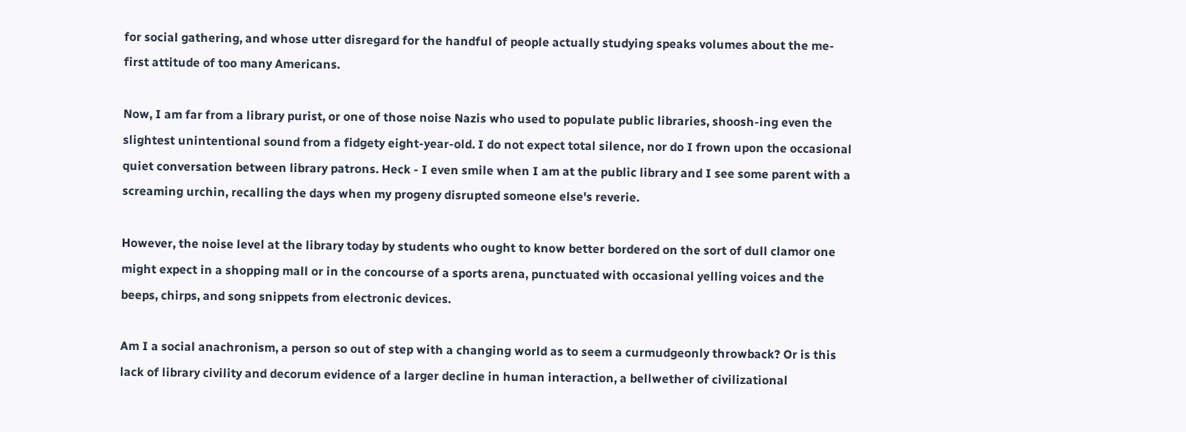for social gathering, and whose utter disregard for the handful of people actually studying speaks volumes about the me-first attitude of too many Americans.

Now, I am far from a library purist, or one of those noise Nazis who used to populate public libraries, shoosh-ing even the slightest unintentional sound from a fidgety eight-year-old. I do not expect total silence, nor do I frown upon the occasional quiet conversation between library patrons. Heck - I even smile when I am at the public library and I see some parent with a screaming urchin, recalling the days when my progeny disrupted someone else's reverie.

However, the noise level at the library today by students who ought to know better bordered on the sort of dull clamor one might expect in a shopping mall or in the concourse of a sports arena, punctuated with occasional yelling voices and the beeps, chirps, and song snippets from electronic devices.

Am I a social anachronism, a person so out of step with a changing world as to seem a curmudgeonly throwback? Or is this lack of library civility and decorum evidence of a larger decline in human interaction, a bellwether of civilizational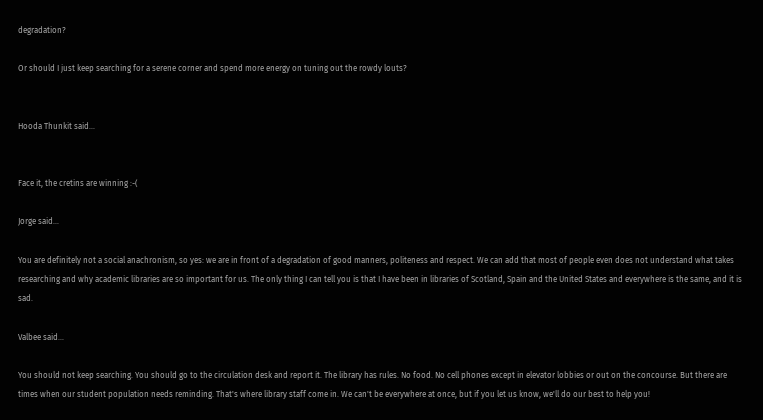degradation?

Or should I just keep searching for a serene corner and spend more energy on tuning out the rowdy louts?


Hooda Thunkit said...


Face it, the cretins are winning :-(

Jorge said...

You are definitely not a social anachronism, so yes: we are in front of a degradation of good manners, politeness and respect. We can add that most of people even does not understand what takes researching and why academic libraries are so important for us. The only thing I can tell you is that I have been in libraries of Scotland, Spain and the United States and everywhere is the same, and it is sad.

Valbee said...

You should not keep searching. You should go to the circulation desk and report it. The library has rules. No food. No cell phones except in elevator lobbies or out on the concourse. But there are times when our student population needs reminding. That's where library staff come in. We can't be everywhere at once, but if you let us know, we'll do our best to help you!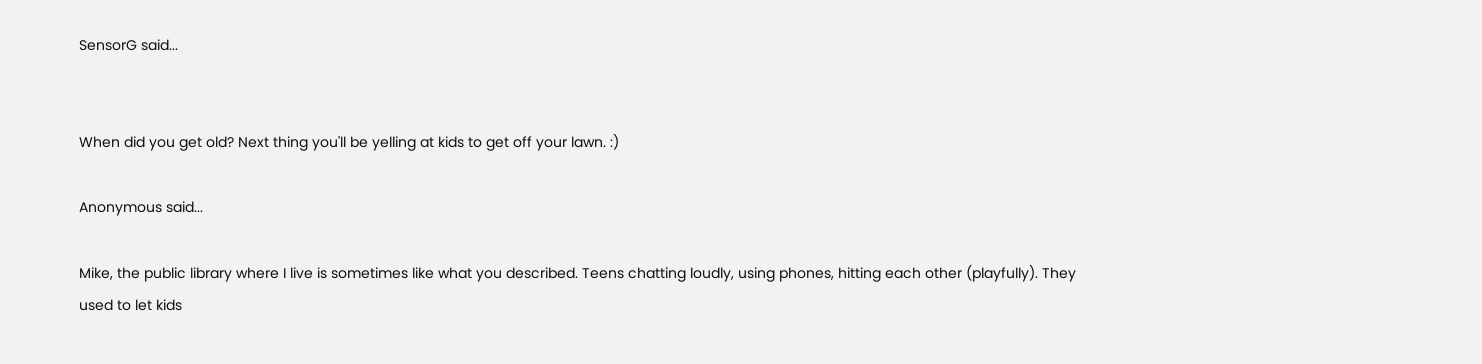SensorG said...


When did you get old? Next thing you'll be yelling at kids to get off your lawn. :)

Anonymous said...

Mike, the public library where I live is sometimes like what you described. Teens chatting loudly, using phones, hitting each other (playfully). They used to let kids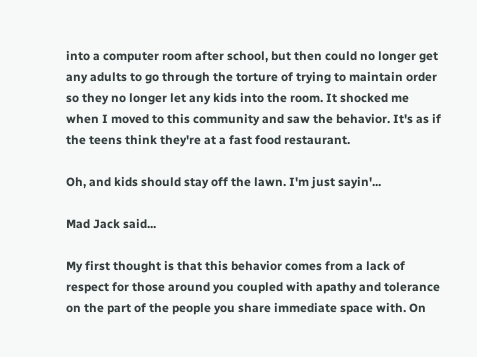into a computer room after school, but then could no longer get any adults to go through the torture of trying to maintain order so they no longer let any kids into the room. It shocked me when I moved to this community and saw the behavior. It's as if the teens think they're at a fast food restaurant.

Oh, and kids should stay off the lawn. I'm just sayin'...

Mad Jack said...

My first thought is that this behavior comes from a lack of respect for those around you coupled with apathy and tolerance on the part of the people you share immediate space with. On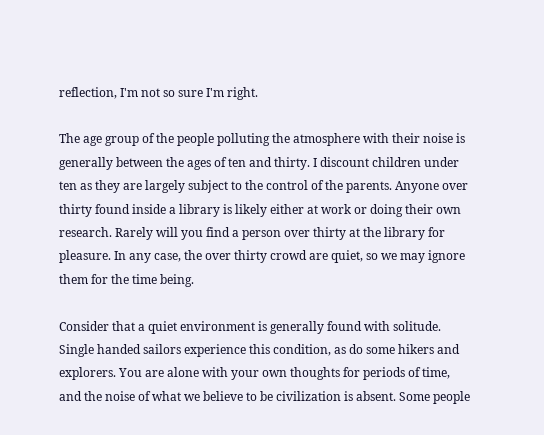reflection, I'm not so sure I'm right.

The age group of the people polluting the atmosphere with their noise is generally between the ages of ten and thirty. I discount children under ten as they are largely subject to the control of the parents. Anyone over thirty found inside a library is likely either at work or doing their own research. Rarely will you find a person over thirty at the library for pleasure. In any case, the over thirty crowd are quiet, so we may ignore them for the time being.

Consider that a quiet environment is generally found with solitude. Single handed sailors experience this condition, as do some hikers and explorers. You are alone with your own thoughts for periods of time, and the noise of what we believe to be civilization is absent. Some people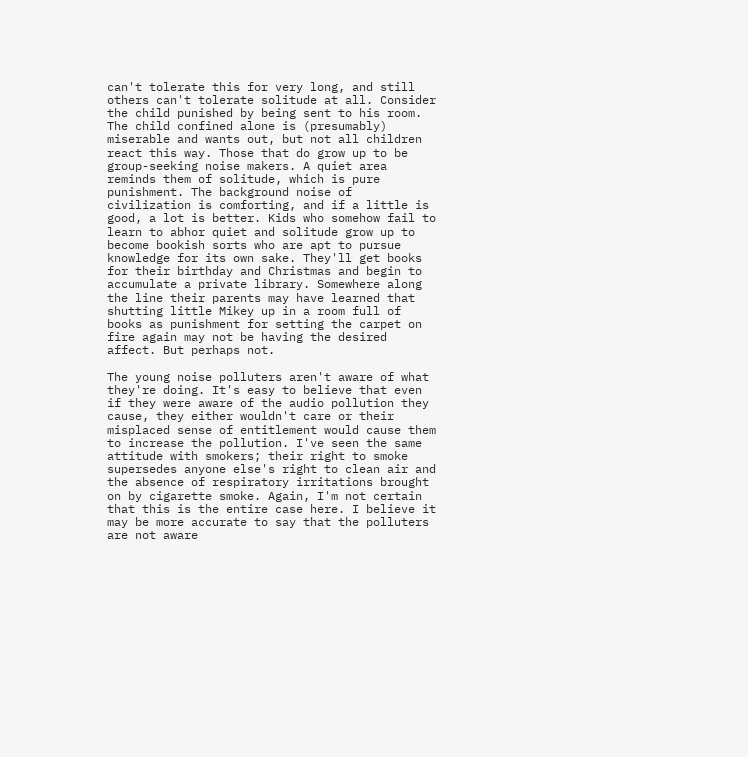can't tolerate this for very long, and still others can't tolerate solitude at all. Consider the child punished by being sent to his room. The child confined alone is (presumably) miserable and wants out, but not all children react this way. Those that do grow up to be group-seeking noise makers. A quiet area reminds them of solitude, which is pure punishment. The background noise of civilization is comforting, and if a little is good, a lot is better. Kids who somehow fail to learn to abhor quiet and solitude grow up to become bookish sorts who are apt to pursue knowledge for its own sake. They'll get books for their birthday and Christmas and begin to accumulate a private library. Somewhere along the line their parents may have learned that shutting little Mikey up in a room full of books as punishment for setting the carpet on fire again may not be having the desired affect. But perhaps not.

The young noise polluters aren't aware of what they're doing. It's easy to believe that even if they were aware of the audio pollution they cause, they either wouldn't care or their misplaced sense of entitlement would cause them to increase the pollution. I've seen the same attitude with smokers; their right to smoke supersedes anyone else's right to clean air and the absence of respiratory irritations brought on by cigarette smoke. Again, I'm not certain that this is the entire case here. I believe it may be more accurate to say that the polluters are not aware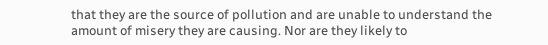that they are the source of pollution and are unable to understand the amount of misery they are causing. Nor are they likely to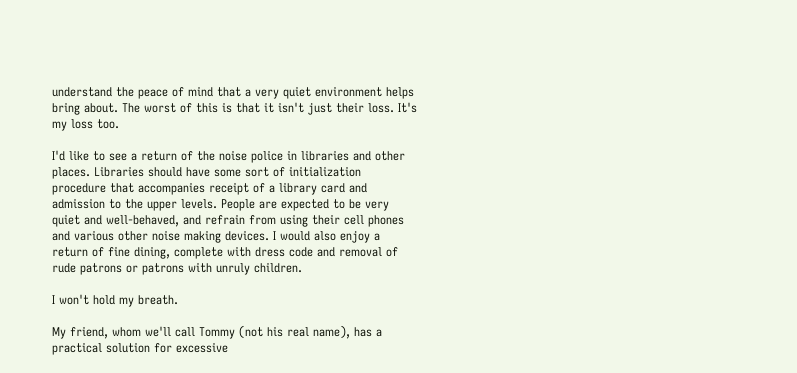understand the peace of mind that a very quiet environment helps bring about. The worst of this is that it isn't just their loss. It's my loss too.

I'd like to see a return of the noise police in libraries and other places. Libraries should have some sort of initialization procedure that accompanies receipt of a library card and admission to the upper levels. People are expected to be very quiet and well-behaved, and refrain from using their cell phones and various other noise making devices. I would also enjoy a return of fine dining, complete with dress code and removal of rude patrons or patrons with unruly children.

I won't hold my breath.

My friend, whom we'll call Tommy (not his real name), has a practical solution for excessive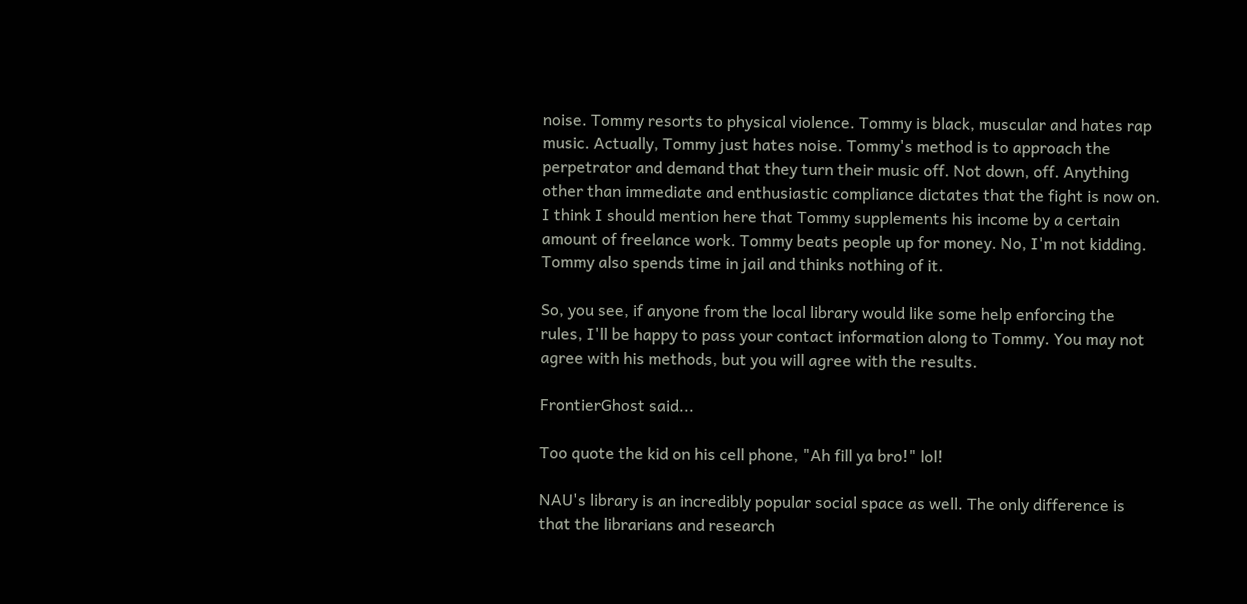noise. Tommy resorts to physical violence. Tommy is black, muscular and hates rap music. Actually, Tommy just hates noise. Tommy's method is to approach the perpetrator and demand that they turn their music off. Not down, off. Anything other than immediate and enthusiastic compliance dictates that the fight is now on. I think I should mention here that Tommy supplements his income by a certain amount of freelance work. Tommy beats people up for money. No, I'm not kidding. Tommy also spends time in jail and thinks nothing of it.

So, you see, if anyone from the local library would like some help enforcing the rules, I'll be happy to pass your contact information along to Tommy. You may not agree with his methods, but you will agree with the results.

FrontierGhost said...

Too quote the kid on his cell phone, "Ah fill ya bro!" lol!

NAU's library is an incredibly popular social space as well. The only difference is that the librarians and research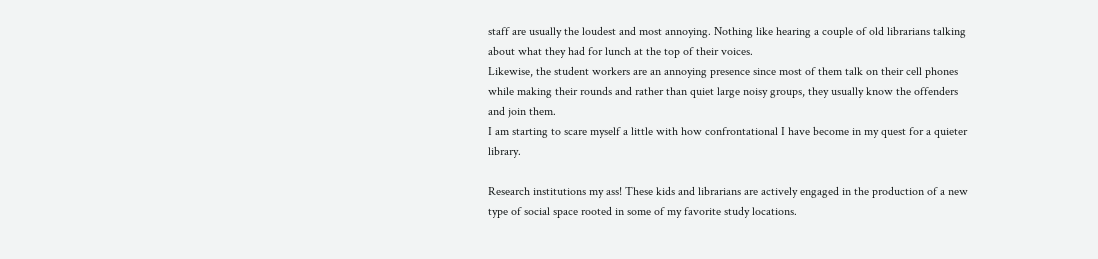staff are usually the loudest and most annoying. Nothing like hearing a couple of old librarians talking about what they had for lunch at the top of their voices.
Likewise, the student workers are an annoying presence since most of them talk on their cell phones while making their rounds and rather than quiet large noisy groups, they usually know the offenders and join them.
I am starting to scare myself a little with how confrontational I have become in my quest for a quieter library.

Research institutions my ass! These kids and librarians are actively engaged in the production of a new type of social space rooted in some of my favorite study locations.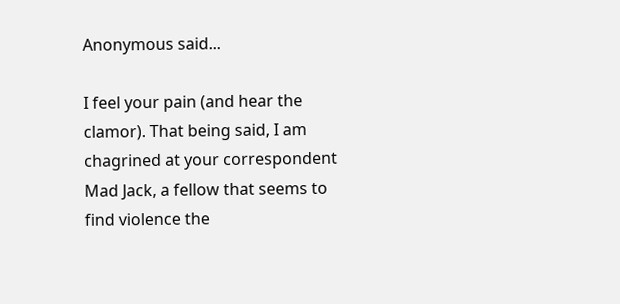Anonymous said...

I feel your pain (and hear the clamor). That being said, I am chagrined at your correspondent Mad Jack, a fellow that seems to find violence the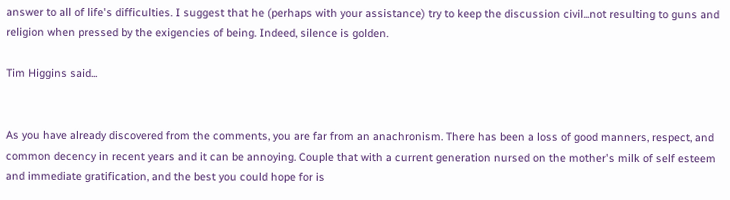answer to all of life's difficulties. I suggest that he (perhaps with your assistance) try to keep the discussion civil...not resulting to guns and religion when pressed by the exigencies of being. Indeed, silence is golden.

Tim Higgins said...


As you have already discovered from the comments, you are far from an anachronism. There has been a loss of good manners, respect, and common decency in recent years and it can be annoying. Couple that with a current generation nursed on the mother's milk of self esteem and immediate gratification, and the best you could hope for is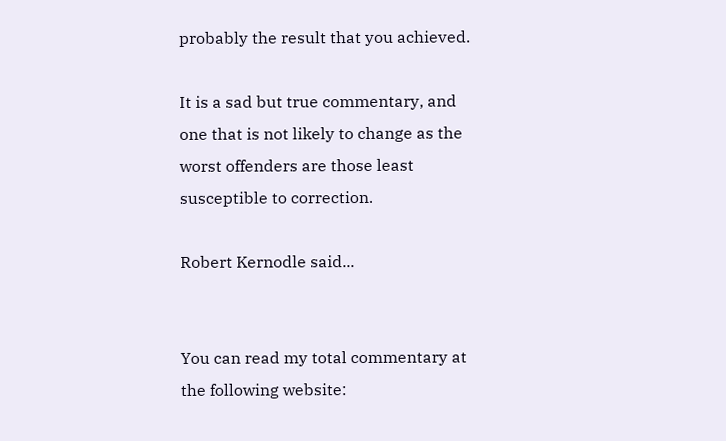probably the result that you achieved.

It is a sad but true commentary, and one that is not likely to change as the worst offenders are those least susceptible to correction.

Robert Kernodle said...


You can read my total commentary at the following website: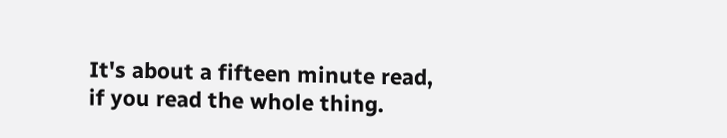It's about a fifteen minute read, if you read the whole thing.